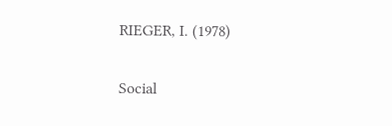RIEGER, I. (1978)

Social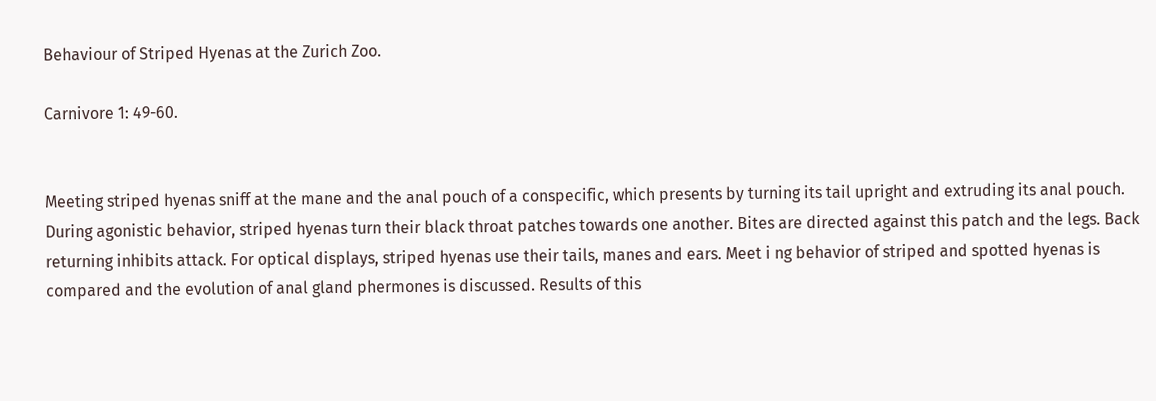Behaviour of Striped Hyenas at the Zurich Zoo.

Carnivore 1: 49-60.


Meeting striped hyenas sniff at the mane and the anal pouch of a conspecific, which presents by turning its tail upright and extruding its anal pouch. During agonistic behavior, striped hyenas turn their black throat patches towards one another. Bites are directed against this patch and the legs. Back returning inhibits attack. For optical displays, striped hyenas use their tails, manes and ears. Meet i ng behavior of striped and spotted hyenas is compared and the evolution of anal gland phermones is discussed. Results of this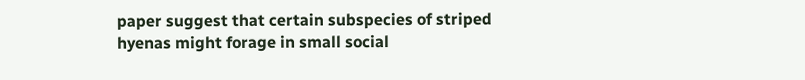paper suggest that certain subspecies of striped hyenas might forage in small social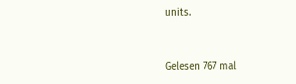units.


Gelesen 767 mal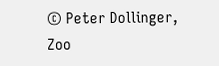© Peter Dollinger, Zoo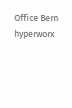Office Bern hyperworx